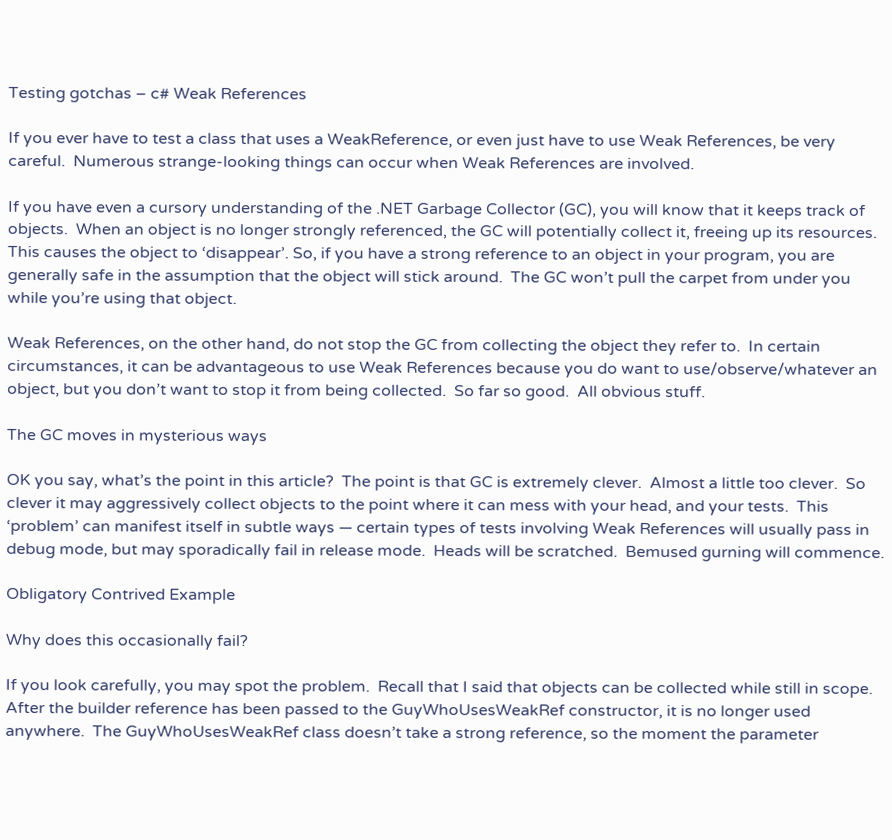Testing gotchas – c# Weak References

If you ever have to test a class that uses a WeakReference, or even just have to use Weak References, be very careful.  Numerous strange-looking things can occur when Weak References are involved.

If you have even a cursory understanding of the .NET Garbage Collector (GC), you will know that it keeps track of objects.  When an object is no longer strongly referenced, the GC will potentially collect it, freeing up its resources.  This causes the object to ‘disappear’. So, if you have a strong reference to an object in your program, you are generally safe in the assumption that the object will stick around.  The GC won’t pull the carpet from under you while you’re using that object.

Weak References, on the other hand, do not stop the GC from collecting the object they refer to.  In certain circumstances, it can be advantageous to use Weak References because you do want to use/observe/whatever an object, but you don’t want to stop it from being collected.  So far so good.  All obvious stuff.

The GC moves in mysterious ways

OK you say, what’s the point in this article?  The point is that GC is extremely clever.  Almost a little too clever.  So clever it may aggressively collect objects to the point where it can mess with your head, and your tests.  This ‘problem’ can manifest itself in subtle ways — certain types of tests involving Weak References will usually pass in debug mode, but may sporadically fail in release mode.  Heads will be scratched.  Bemused gurning will commence.

Obligatory Contrived Example

Why does this occasionally fail?

If you look carefully, you may spot the problem.  Recall that I said that objects can be collected while still in scope.  After the builder reference has been passed to the GuyWhoUsesWeakRef constructor, it is no longer used anywhere.  The GuyWhoUsesWeakRef class doesn’t take a strong reference, so the moment the parameter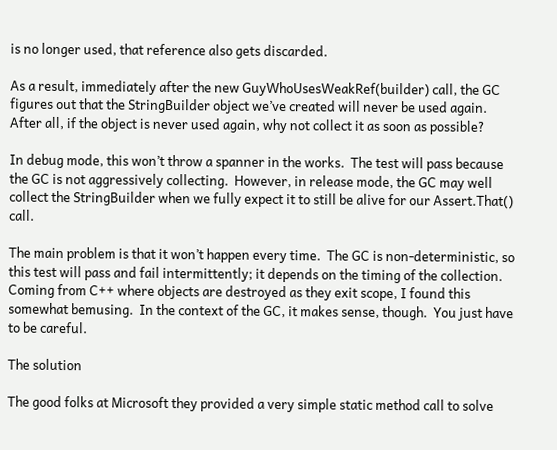is no longer used, that reference also gets discarded.

As a result, immediately after the new GuyWhoUsesWeakRef(builder) call, the GC figures out that the StringBuilder object we’ve created will never be used again.  After all, if the object is never used again, why not collect it as soon as possible?

In debug mode, this won’t throw a spanner in the works.  The test will pass because the GC is not aggressively collecting.  However, in release mode, the GC may well collect the StringBuilder when we fully expect it to still be alive for our Assert.That() call.

The main problem is that it won’t happen every time.  The GC is non-deterministic, so this test will pass and fail intermittently; it depends on the timing of the collection.  Coming from C++ where objects are destroyed as they exit scope, I found this somewhat bemusing.  In the context of the GC, it makes sense, though.  You just have to be careful.

The solution

The good folks at Microsoft they provided a very simple static method call to solve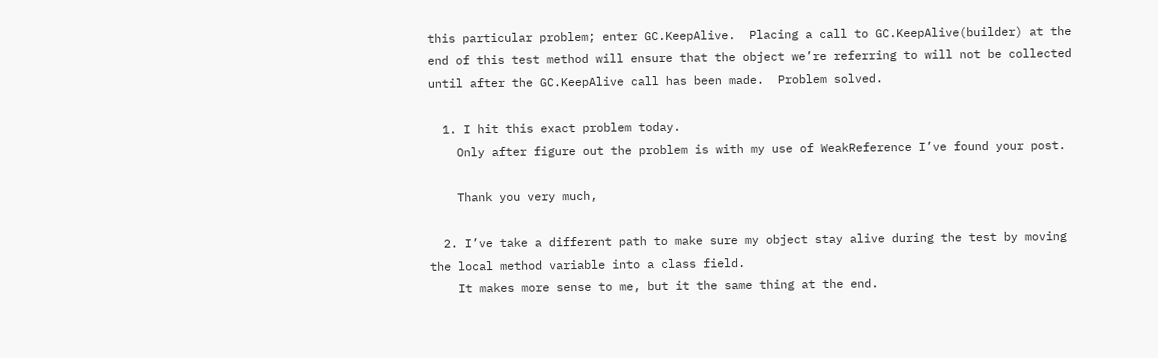this particular problem; enter GC.KeepAlive.  Placing a call to GC.KeepAlive(builder) at the end of this test method will ensure that the object we’re referring to will not be collected until after the GC.KeepAlive call has been made.  Problem solved.

  1. I hit this exact problem today.
    Only after figure out the problem is with my use of WeakReference I’ve found your post.

    Thank you very much,

  2. I’ve take a different path to make sure my object stay alive during the test by moving the local method variable into a class field.
    It makes more sense to me, but it the same thing at the end.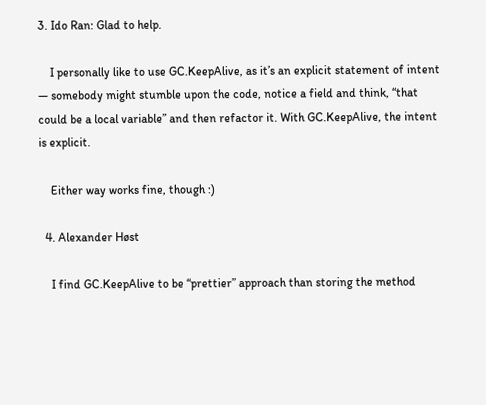3. Ido Ran: Glad to help.

    I personally like to use GC.KeepAlive, as it’s an explicit statement of intent — somebody might stumble upon the code, notice a field and think, “that could be a local variable” and then refactor it. With GC.KeepAlive, the intent is explicit.

    Either way works fine, though :)

  4. Alexander Høst

    I find GC.KeepAlive to be “prettier” approach than storing the method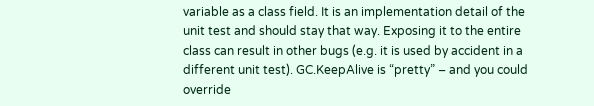variable as a class field. It is an implementation detail of the unit test and should stay that way. Exposing it to the entire class can result in other bugs (e.g. it is used by accident in a different unit test). GC.KeepAlive is “pretty” – and you could override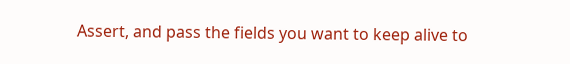Assert, and pass the fields you want to keep alive to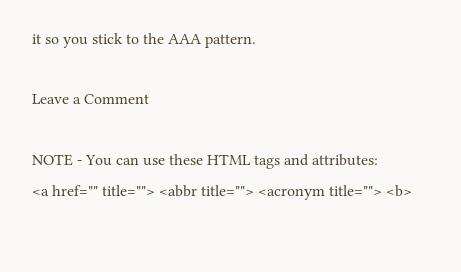it so you stick to the AAA pattern.

Leave a Comment

NOTE - You can use these HTML tags and attributes:
<a href="" title=""> <abbr title=""> <acronym title=""> <b>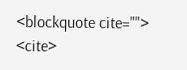<blockquote cite=""> <cite>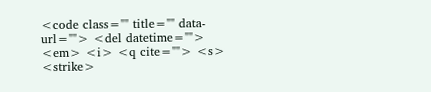<code class="" title="" data-url=""> <del datetime=""> <em> <i> <q cite=""> <s> <strike>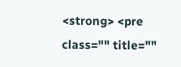<strong> <pre class="" title=""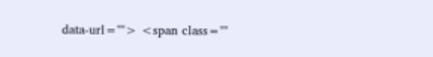data-url=""> <span class=""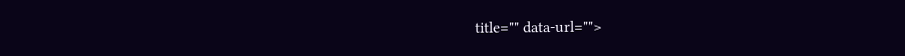title="" data-url="">